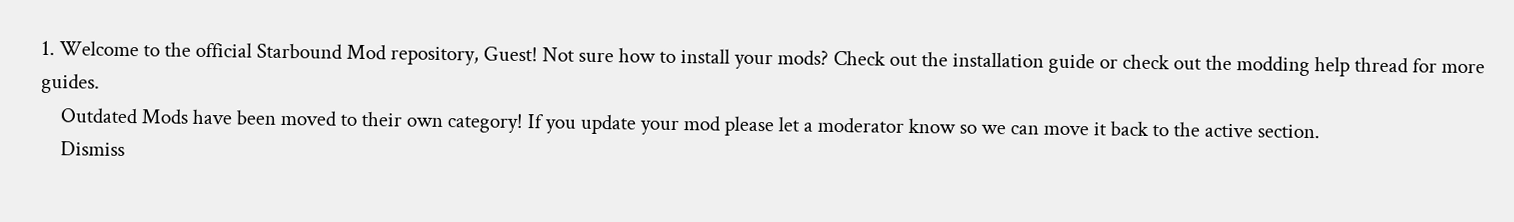1. Welcome to the official Starbound Mod repository, Guest! Not sure how to install your mods? Check out the installation guide or check out the modding help thread for more guides.
    Outdated Mods have been moved to their own category! If you update your mod please let a moderator know so we can move it back to the active section.
    Dismiss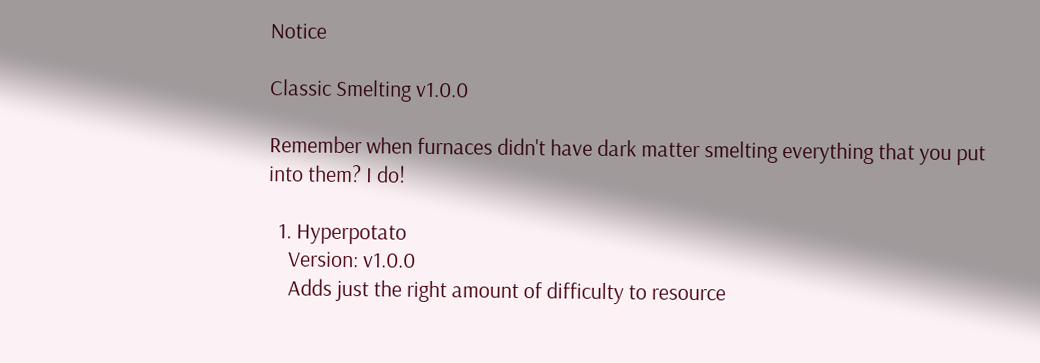Notice

Classic Smelting v1.0.0

Remember when furnaces didn't have dark matter smelting everything that you put into them? I do!

  1. Hyperpotato
    Version: v1.0.0
    Adds just the right amount of difficulty to resource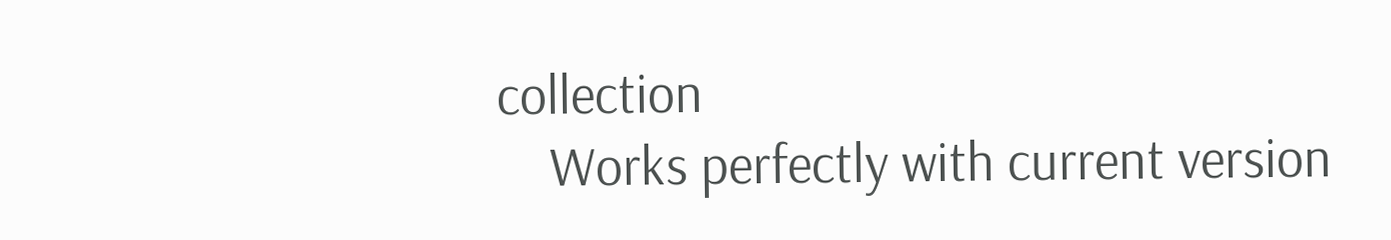collection
    Works perfectly with current version